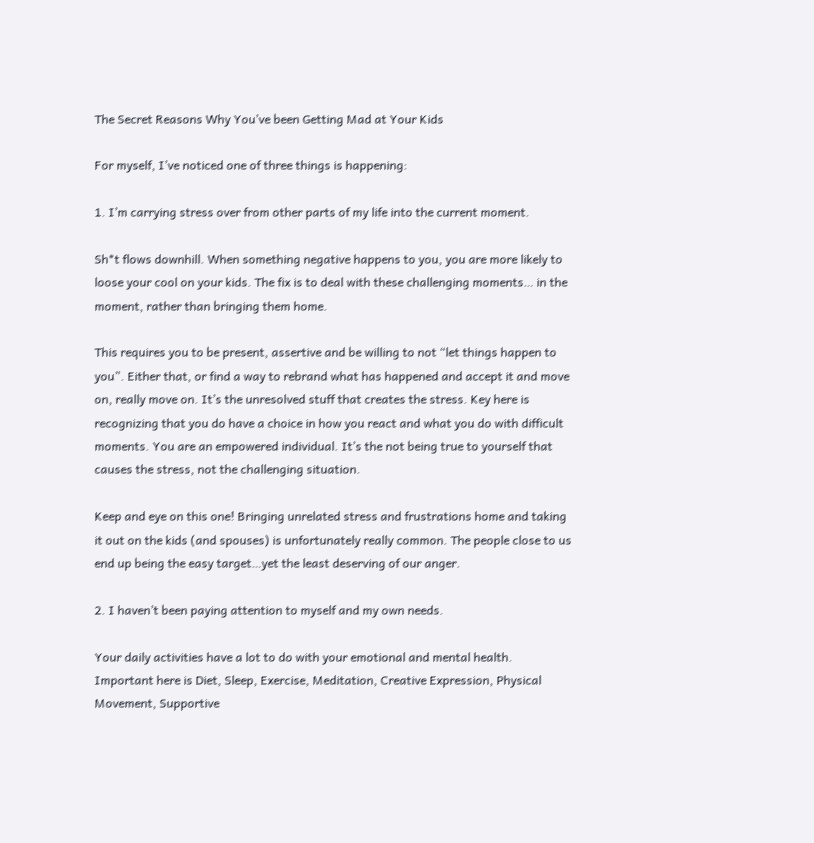The Secret Reasons Why You’ve been Getting Mad at Your Kids

For myself, I’ve noticed one of three things is happening:

1. I’m carrying stress over from other parts of my life into the current moment.

Sh*t flows downhill. When something negative happens to you, you are more likely to loose your cool on your kids. The fix is to deal with these challenging moments… in the moment, rather than bringing them home.

This requires you to be present, assertive and be willing to not “let things happen to you”. Either that, or find a way to rebrand what has happened and accept it and move on, really move on. It’s the unresolved stuff that creates the stress. Key here is recognizing that you do have a choice in how you react and what you do with difficult moments. You are an empowered individual. It’s the not being true to yourself that causes the stress, not the challenging situation.

Keep and eye on this one! Bringing unrelated stress and frustrations home and taking it out on the kids (and spouses) is unfortunately really common. The people close to us end up being the easy target…yet the least deserving of our anger.

2. I haven’t been paying attention to myself and my own needs.

Your daily activities have a lot to do with your emotional and mental health. Important here is Diet, Sleep, Exercise, Meditation, Creative Expression, Physical Movement, Supportive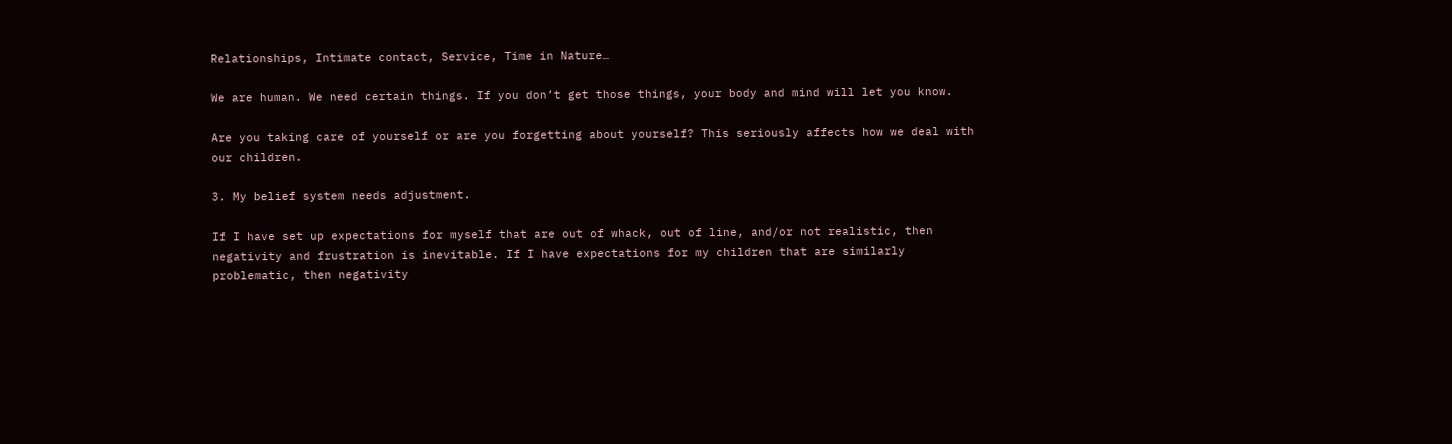Relationships, Intimate contact, Service, Time in Nature…

We are human. We need certain things. If you don’t get those things, your body and mind will let you know.

Are you taking care of yourself or are you forgetting about yourself? This seriously affects how we deal with our children.

3. My belief system needs adjustment.

If I have set up expectations for myself that are out of whack, out of line, and/or not realistic, then negativity and frustration is inevitable. If I have expectations for my children that are similarly problematic, then negativity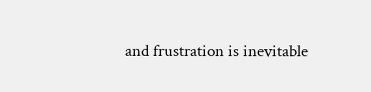and frustration is inevitable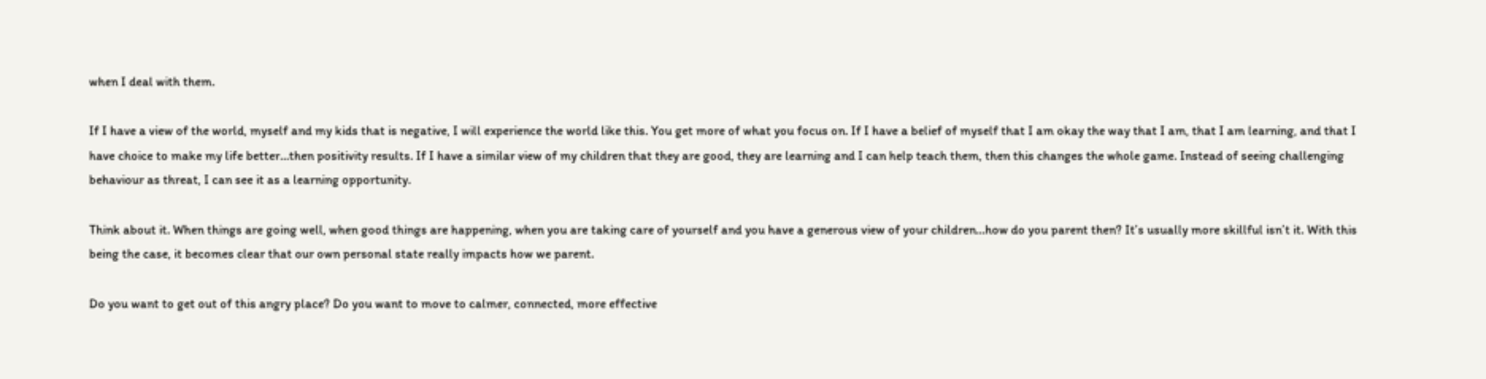when I deal with them.

If I have a view of the world, myself and my kids that is negative, I will experience the world like this. You get more of what you focus on. If I have a belief of myself that I am okay the way that I am, that I am learning, and that I have choice to make my life better…then positivity results. If I have a similar view of my children that they are good, they are learning and I can help teach them, then this changes the whole game. Instead of seeing challenging behaviour as threat, I can see it as a learning opportunity.

Think about it. When things are going well, when good things are happening, when you are taking care of yourself and you have a generous view of your children…how do you parent then? It’s usually more skillful isn’t it. With this being the case, it becomes clear that our own personal state really impacts how we parent.

Do you want to get out of this angry place? Do you want to move to calmer, connected, more effective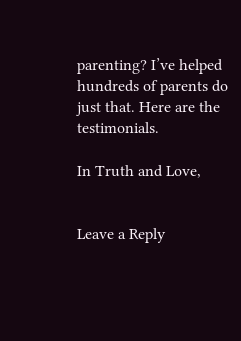parenting? I’ve helped hundreds of parents do just that. Here are the testimonials.

In Truth and Love,


Leave a Reply